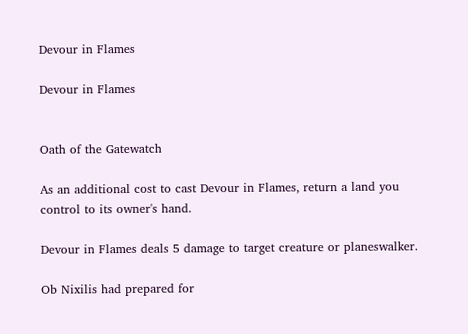Devour in Flames

Devour in Flames


Oath of the Gatewatch

As an additional cost to cast Devour in Flames, return a land you control to its owner's hand.

Devour in Flames deals 5 damage to target creature or planeswalker.

Ob Nixilis had prepared for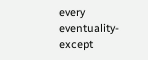every eventuality-except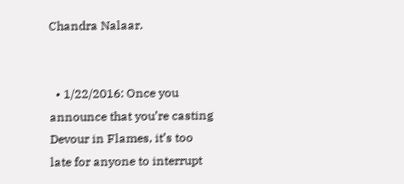Chandra Nalaar.


  • 1/22/2016: Once you announce that you’re casting Devour in Flames, it’s too late for anyone to interrupt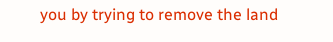you by trying to remove the land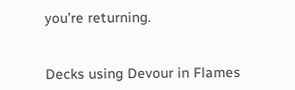you’re returning.


Decks using Devour in Flames